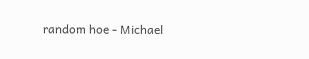random hoe - Michael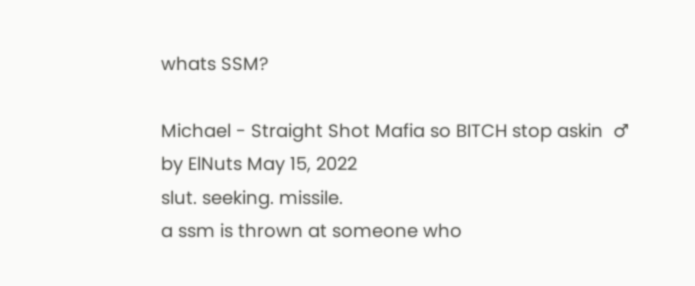whats SSM?

Michael - Straight Shot Mafia so BITCH stop askin  ♂
by ElNuts May 15, 2022
slut. seeking. missile.
a ssm is thrown at someone who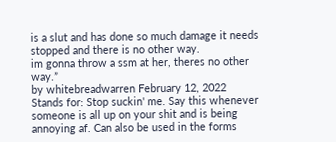is a slut and has done so much damage it needs stopped and there is no other way.
im gonna throw a ssm at her, theres no other way.”
by whitebreadwarren February 12, 2022
Stands for: Stop suckin' me. Say this whenever someone is all up on your shit and is being annoying af. Can also be used in the forms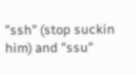"ssh" (stop suckin him) and "ssu"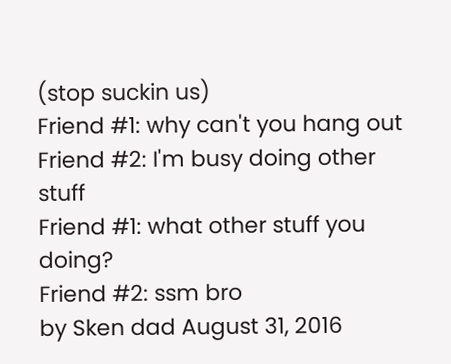(stop suckin us)
Friend #1: why can't you hang out
Friend #2: I'm busy doing other stuff
Friend #1: what other stuff you doing?
Friend #2: ssm bro
by Sken dad August 31, 2016